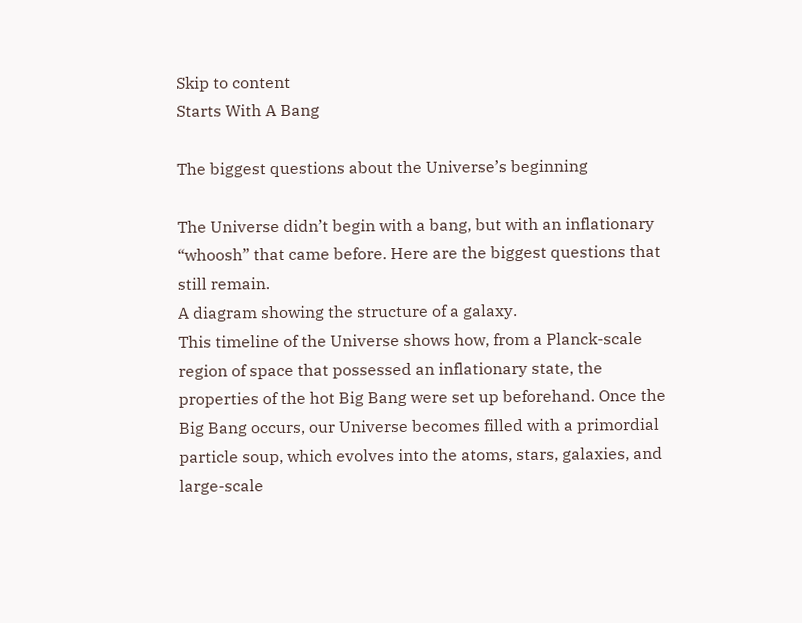Skip to content
Starts With A Bang

The biggest questions about the Universe’s beginning

The Universe didn’t begin with a bang, but with an inflationary “whoosh” that came before. Here are the biggest questions that still remain.
A diagram showing the structure of a galaxy.
This timeline of the Universe shows how, from a Planck-scale region of space that possessed an inflationary state, the properties of the hot Big Bang were set up beforehand. Once the Big Bang occurs, our Universe becomes filled with a primordial particle soup, which evolves into the atoms, stars, galaxies, and large-scale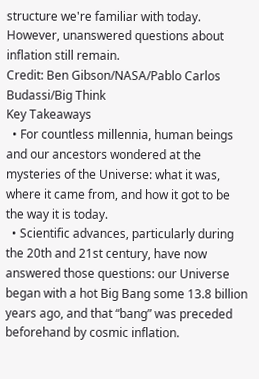structure we're familiar with today. However, unanswered questions about inflation still remain.
Credit: Ben Gibson/NASA/Pablo Carlos Budassi/Big Think
Key Takeaways
  • For countless millennia, human beings and our ancestors wondered at the mysteries of the Universe: what it was, where it came from, and how it got to be the way it is today.
  • Scientific advances, particularly during the 20th and 21st century, have now answered those questions: our Universe began with a hot Big Bang some 13.8 billion years ago, and that “bang” was preceded beforehand by cosmic inflation.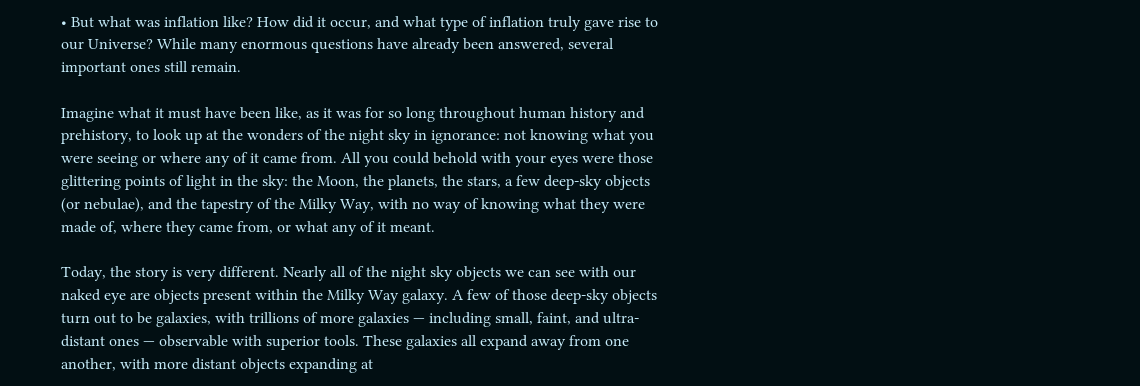• But what was inflation like? How did it occur, and what type of inflation truly gave rise to our Universe? While many enormous questions have already been answered, several important ones still remain.

Imagine what it must have been like, as it was for so long throughout human history and prehistory, to look up at the wonders of the night sky in ignorance: not knowing what you were seeing or where any of it came from. All you could behold with your eyes were those glittering points of light in the sky: the Moon, the planets, the stars, a few deep-sky objects (or nebulae), and the tapestry of the Milky Way, with no way of knowing what they were made of, where they came from, or what any of it meant.

Today, the story is very different. Nearly all of the night sky objects we can see with our naked eye are objects present within the Milky Way galaxy. A few of those deep-sky objects turn out to be galaxies, with trillions of more galaxies — including small, faint, and ultra-distant ones — observable with superior tools. These galaxies all expand away from one another, with more distant objects expanding at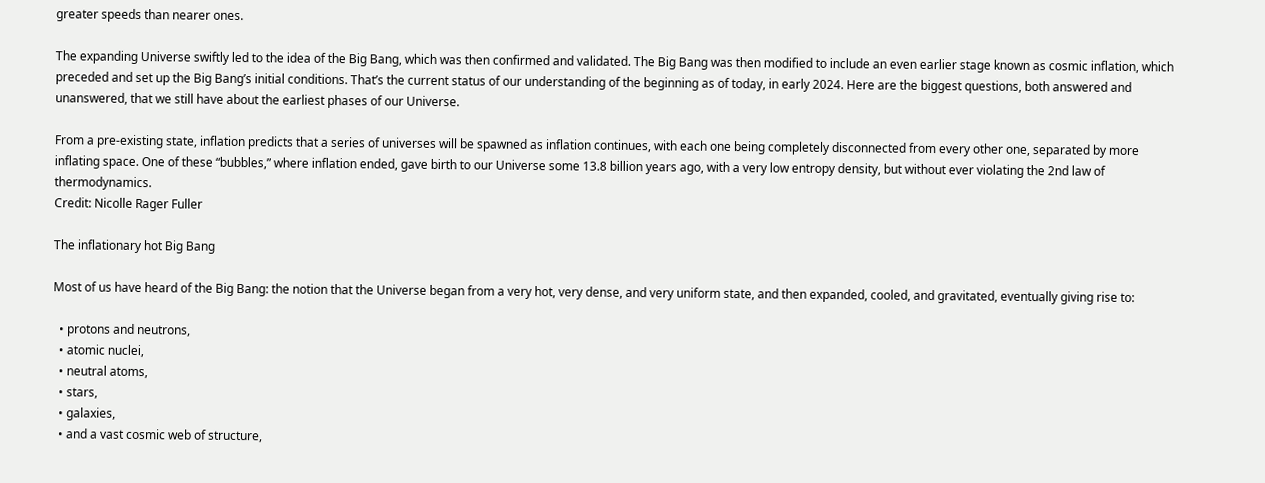greater speeds than nearer ones.

The expanding Universe swiftly led to the idea of the Big Bang, which was then confirmed and validated. The Big Bang was then modified to include an even earlier stage known as cosmic inflation, which preceded and set up the Big Bang’s initial conditions. That’s the current status of our understanding of the beginning as of today, in early 2024. Here are the biggest questions, both answered and unanswered, that we still have about the earliest phases of our Universe.

From a pre-existing state, inflation predicts that a series of universes will be spawned as inflation continues, with each one being completely disconnected from every other one, separated by more inflating space. One of these “bubbles,” where inflation ended, gave birth to our Universe some 13.8 billion years ago, with a very low entropy density, but without ever violating the 2nd law of thermodynamics.
Credit: Nicolle Rager Fuller

The inflationary hot Big Bang

Most of us have heard of the Big Bang: the notion that the Universe began from a very hot, very dense, and very uniform state, and then expanded, cooled, and gravitated, eventually giving rise to:

  • protons and neutrons,
  • atomic nuclei,
  • neutral atoms,
  • stars,
  • galaxies,
  • and a vast cosmic web of structure,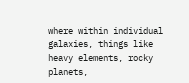where within individual galaxies, things like heavy elements, rocky planets,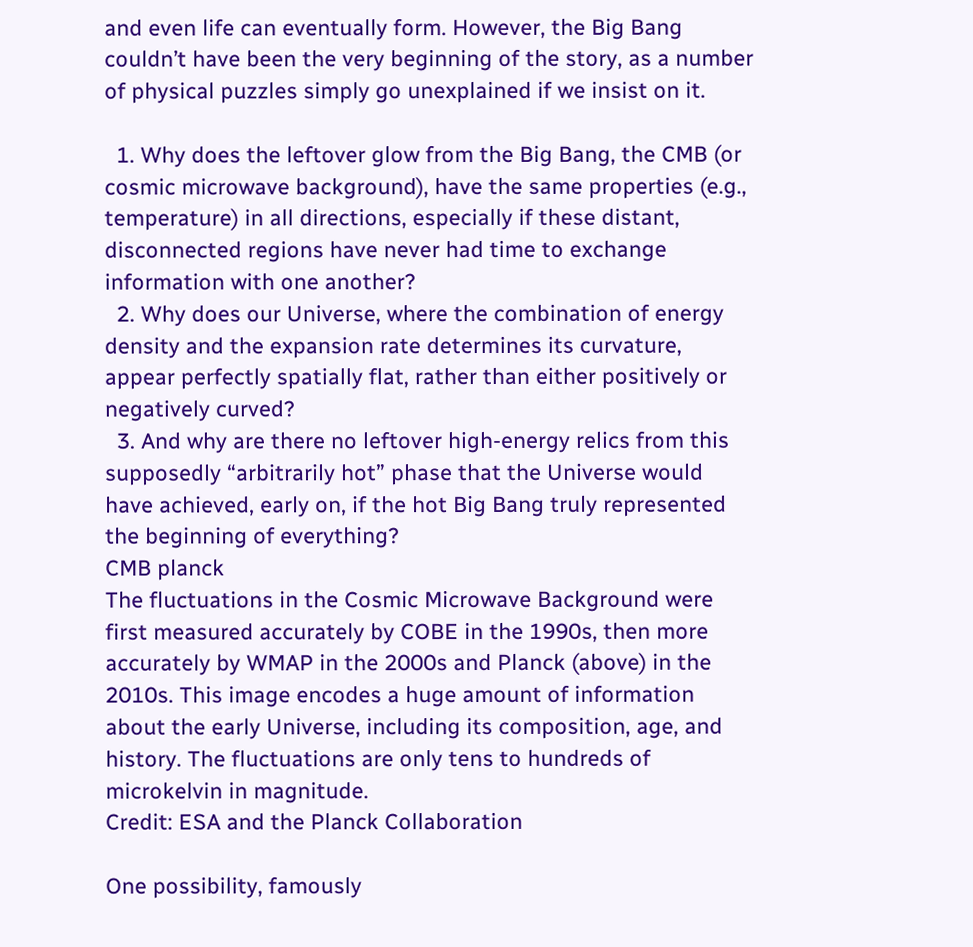and even life can eventually form. However, the Big Bang couldn’t have been the very beginning of the story, as a number of physical puzzles simply go unexplained if we insist on it.

  1. Why does the leftover glow from the Big Bang, the CMB (or cosmic microwave background), have the same properties (e.g., temperature) in all directions, especially if these distant, disconnected regions have never had time to exchange information with one another?
  2. Why does our Universe, where the combination of energy density and the expansion rate determines its curvature, appear perfectly spatially flat, rather than either positively or negatively curved?
  3. And why are there no leftover high-energy relics from this supposedly “arbitrarily hot” phase that the Universe would have achieved, early on, if the hot Big Bang truly represented the beginning of everything?
CMB planck
The fluctuations in the Cosmic Microwave Background were first measured accurately by COBE in the 1990s, then more accurately by WMAP in the 2000s and Planck (above) in the 2010s. This image encodes a huge amount of information about the early Universe, including its composition, age, and history. The fluctuations are only tens to hundreds of microkelvin in magnitude.
Credit: ESA and the Planck Collaboration

One possibility, famously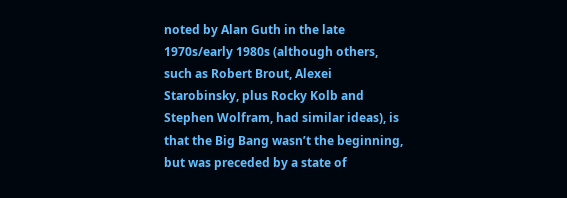noted by Alan Guth in the late 1970s/early 1980s (although others, such as Robert Brout, Alexei Starobinsky, plus Rocky Kolb and Stephen Wolfram, had similar ideas), is that the Big Bang wasn’t the beginning, but was preceded by a state of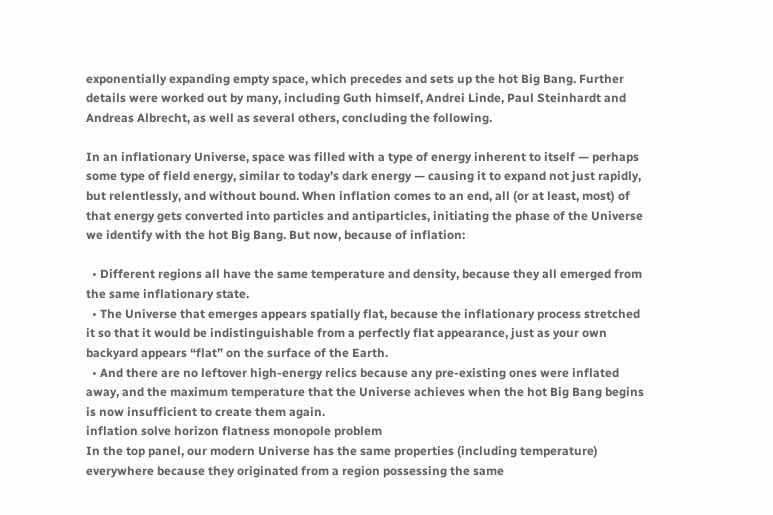exponentially expanding empty space, which precedes and sets up the hot Big Bang. Further details were worked out by many, including Guth himself, Andrei Linde, Paul Steinhardt and Andreas Albrecht, as well as several others, concluding the following.

In an inflationary Universe, space was filled with a type of energy inherent to itself — perhaps some type of field energy, similar to today’s dark energy — causing it to expand not just rapidly, but relentlessly, and without bound. When inflation comes to an end, all (or at least, most) of that energy gets converted into particles and antiparticles, initiating the phase of the Universe we identify with the hot Big Bang. But now, because of inflation:

  • Different regions all have the same temperature and density, because they all emerged from the same inflationary state.
  • The Universe that emerges appears spatially flat, because the inflationary process stretched it so that it would be indistinguishable from a perfectly flat appearance, just as your own backyard appears “flat” on the surface of the Earth.
  • And there are no leftover high-energy relics because any pre-existing ones were inflated away, and the maximum temperature that the Universe achieves when the hot Big Bang begins is now insufficient to create them again.
inflation solve horizon flatness monopole problem
In the top panel, our modern Universe has the same properties (including temperature) everywhere because they originated from a region possessing the same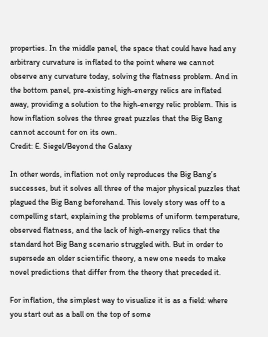properties. In the middle panel, the space that could have had any arbitrary curvature is inflated to the point where we cannot observe any curvature today, solving the flatness problem. And in the bottom panel, pre-existing high-energy relics are inflated away, providing a solution to the high-energy relic problem. This is how inflation solves the three great puzzles that the Big Bang cannot account for on its own.
Credit: E. Siegel/Beyond the Galaxy

In other words, inflation not only reproduces the Big Bang’s successes, but it solves all three of the major physical puzzles that plagued the Big Bang beforehand. This lovely story was off to a compelling start, explaining the problems of uniform temperature, observed flatness, and the lack of high-energy relics that the standard hot Big Bang scenario struggled with. But in order to supersede an older scientific theory, a new one needs to make novel predictions that differ from the theory that preceded it.

For inflation, the simplest way to visualize it is as a field: where you start out as a ball on the top of some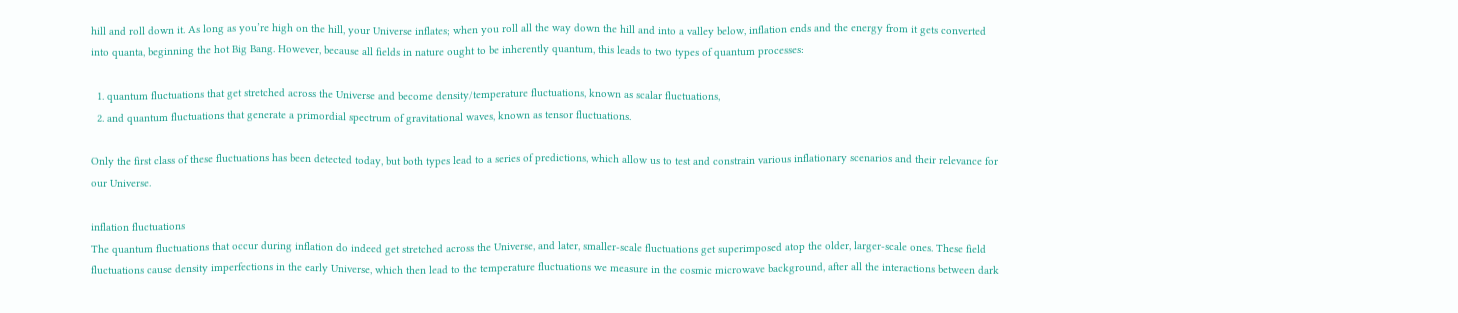hill and roll down it. As long as you’re high on the hill, your Universe inflates; when you roll all the way down the hill and into a valley below, inflation ends and the energy from it gets converted into quanta, beginning the hot Big Bang. However, because all fields in nature ought to be inherently quantum, this leads to two types of quantum processes:

  1. quantum fluctuations that get stretched across the Universe and become density/temperature fluctuations, known as scalar fluctuations,
  2. and quantum fluctuations that generate a primordial spectrum of gravitational waves, known as tensor fluctuations.

Only the first class of these fluctuations has been detected today, but both types lead to a series of predictions, which allow us to test and constrain various inflationary scenarios and their relevance for our Universe.

inflation fluctuations
The quantum fluctuations that occur during inflation do indeed get stretched across the Universe, and later, smaller-scale fluctuations get superimposed atop the older, larger-scale ones. These field fluctuations cause density imperfections in the early Universe, which then lead to the temperature fluctuations we measure in the cosmic microwave background, after all the interactions between dark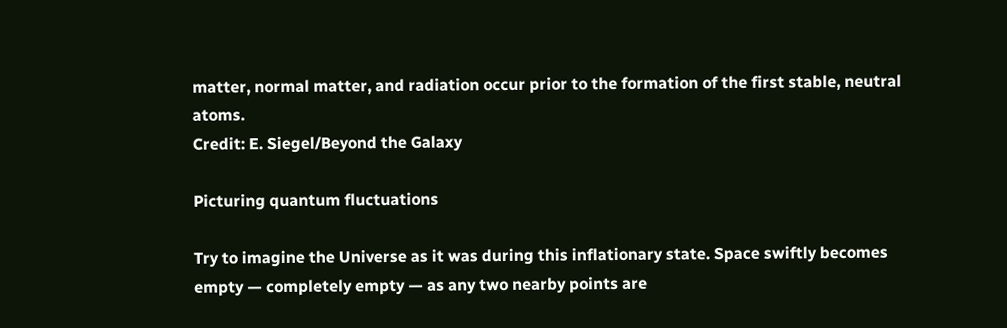matter, normal matter, and radiation occur prior to the formation of the first stable, neutral atoms.
Credit: E. Siegel/Beyond the Galaxy

Picturing quantum fluctuations

Try to imagine the Universe as it was during this inflationary state. Space swiftly becomes empty — completely empty — as any two nearby points are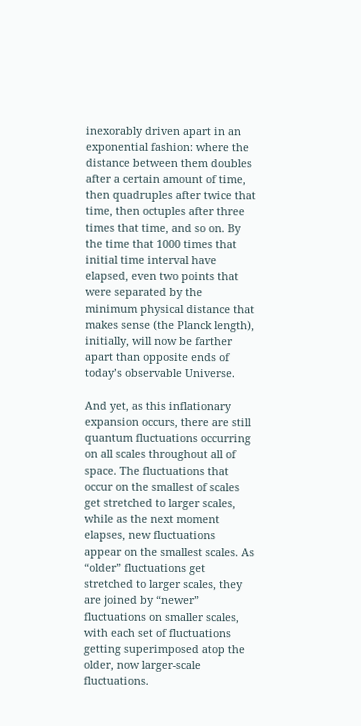inexorably driven apart in an exponential fashion: where the distance between them doubles after a certain amount of time, then quadruples after twice that time, then octuples after three times that time, and so on. By the time that 1000 times that initial time interval have elapsed, even two points that were separated by the minimum physical distance that makes sense (the Planck length), initially, will now be farther apart than opposite ends of today’s observable Universe.

And yet, as this inflationary expansion occurs, there are still quantum fluctuations occurring on all scales throughout all of space. The fluctuations that occur on the smallest of scales get stretched to larger scales, while as the next moment elapses, new fluctuations appear on the smallest scales. As “older” fluctuations get stretched to larger scales, they are joined by “newer” fluctuations on smaller scales, with each set of fluctuations getting superimposed atop the older, now larger-scale fluctuations.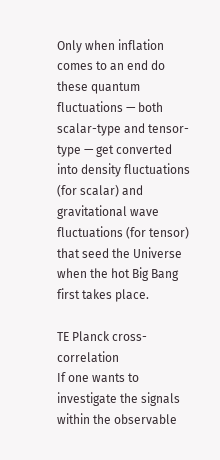Only when inflation comes to an end do these quantum fluctuations — both scalar-type and tensor-type — get converted into density fluctuations (for scalar) and gravitational wave fluctuations (for tensor) that seed the Universe when the hot Big Bang first takes place.

TE Planck cross-correlation
If one wants to investigate the signals within the observable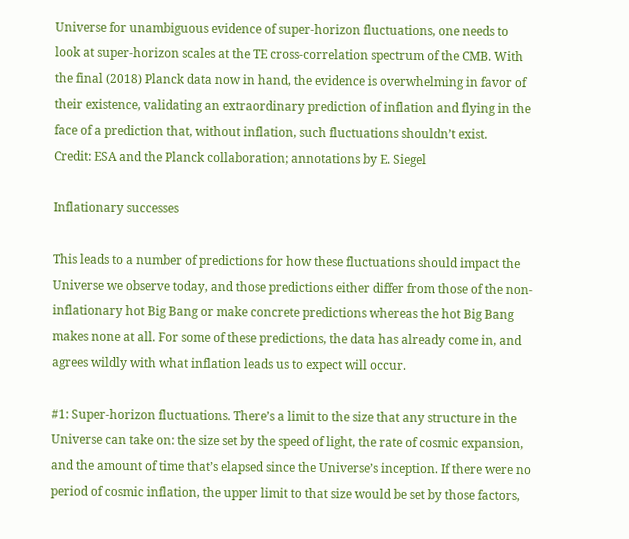Universe for unambiguous evidence of super-horizon fluctuations, one needs to look at super-horizon scales at the TE cross-correlation spectrum of the CMB. With the final (2018) Planck data now in hand, the evidence is overwhelming in favor of their existence, validating an extraordinary prediction of inflation and flying in the face of a prediction that, without inflation, such fluctuations shouldn’t exist.
Credit: ESA and the Planck collaboration; annotations by E. Siegel

Inflationary successes

This leads to a number of predictions for how these fluctuations should impact the Universe we observe today, and those predictions either differ from those of the non-inflationary hot Big Bang or make concrete predictions whereas the hot Big Bang makes none at all. For some of these predictions, the data has already come in, and agrees wildly with what inflation leads us to expect will occur.

#1: Super-horizon fluctuations. There’s a limit to the size that any structure in the Universe can take on: the size set by the speed of light, the rate of cosmic expansion, and the amount of time that’s elapsed since the Universe’s inception. If there were no period of cosmic inflation, the upper limit to that size would be set by those factors,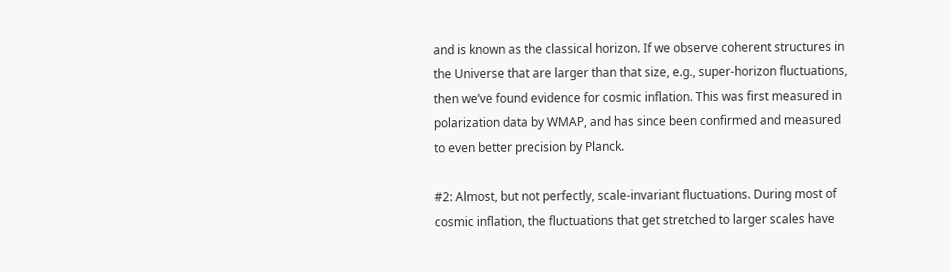and is known as the classical horizon. If we observe coherent structures in the Universe that are larger than that size, e.g., super-horizon fluctuations, then we’ve found evidence for cosmic inflation. This was first measured in polarization data by WMAP, and has since been confirmed and measured to even better precision by Planck.

#2: Almost, but not perfectly, scale-invariant fluctuations. During most of cosmic inflation, the fluctuations that get stretched to larger scales have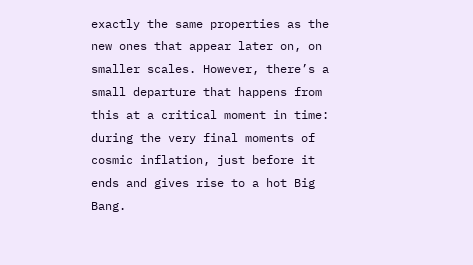exactly the same properties as the new ones that appear later on, on smaller scales. However, there’s a small departure that happens from this at a critical moment in time: during the very final moments of cosmic inflation, just before it ends and gives rise to a hot Big Bang.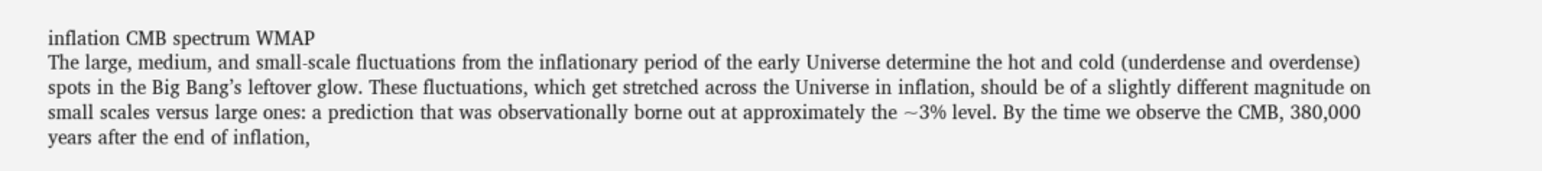inflation CMB spectrum WMAP
The large, medium, and small-scale fluctuations from the inflationary period of the early Universe determine the hot and cold (underdense and overdense) spots in the Big Bang’s leftover glow. These fluctuations, which get stretched across the Universe in inflation, should be of a slightly different magnitude on small scales versus large ones: a prediction that was observationally borne out at approximately the ~3% level. By the time we observe the CMB, 380,000 years after the end of inflation,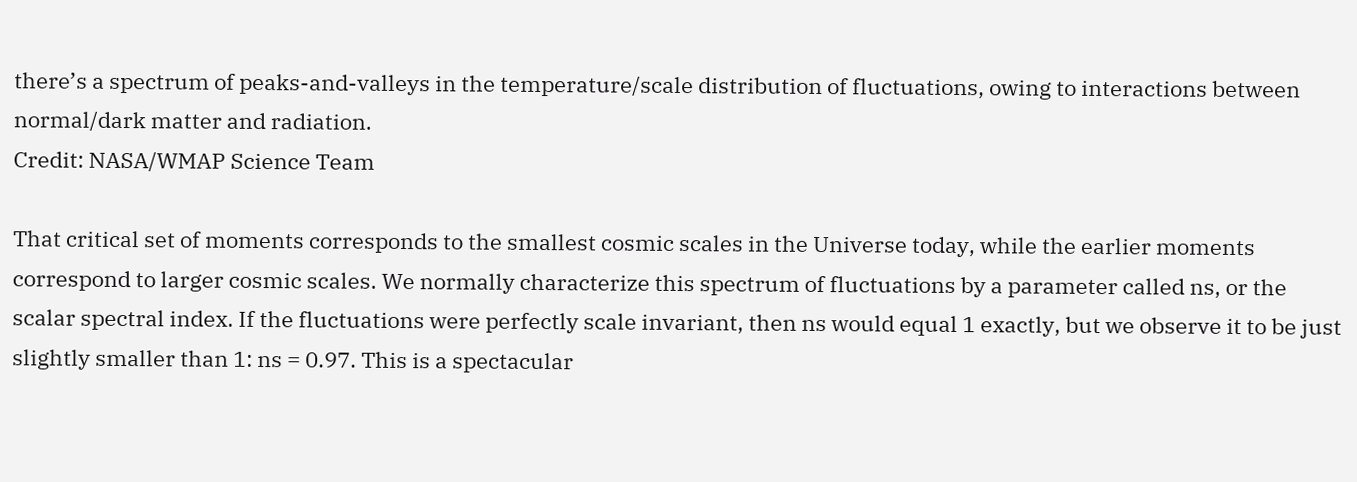there’s a spectrum of peaks-and-valleys in the temperature/scale distribution of fluctuations, owing to interactions between normal/dark matter and radiation.
Credit: NASA/WMAP Science Team

That critical set of moments corresponds to the smallest cosmic scales in the Universe today, while the earlier moments correspond to larger cosmic scales. We normally characterize this spectrum of fluctuations by a parameter called ns, or the scalar spectral index. If the fluctuations were perfectly scale invariant, then ns would equal 1 exactly, but we observe it to be just slightly smaller than 1: ns = 0.97. This is a spectacular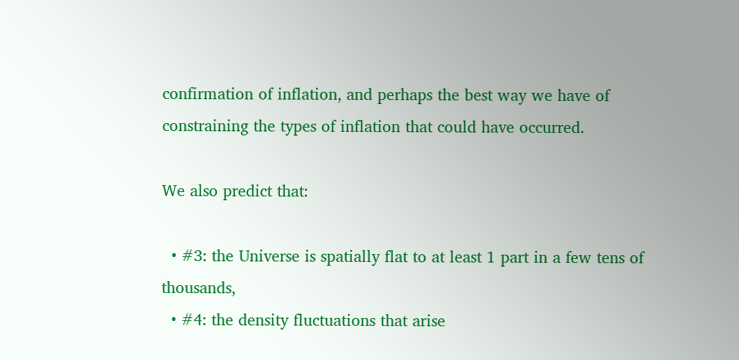confirmation of inflation, and perhaps the best way we have of constraining the types of inflation that could have occurred.

We also predict that:

  • #3: the Universe is spatially flat to at least 1 part in a few tens of thousands,
  • #4: the density fluctuations that arise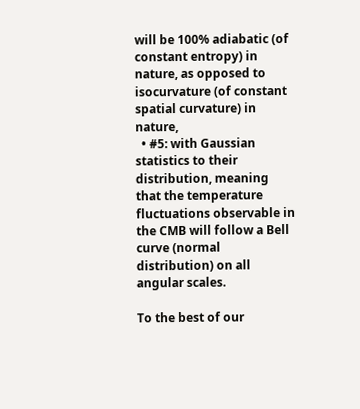will be 100% adiabatic (of constant entropy) in nature, as opposed to isocurvature (of constant spatial curvature) in nature,
  • #5: with Gaussian statistics to their distribution, meaning that the temperature fluctuations observable in the CMB will follow a Bell curve (normal distribution) on all angular scales.

To the best of our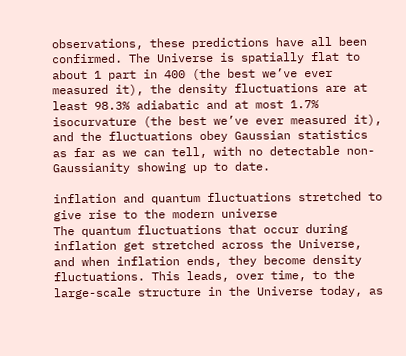observations, these predictions have all been confirmed. The Universe is spatially flat to about 1 part in 400 (the best we’ve ever measured it), the density fluctuations are at least 98.3% adiabatic and at most 1.7% isocurvature (the best we’ve ever measured it), and the fluctuations obey Gaussian statistics as far as we can tell, with no detectable non-Gaussianity showing up to date.

inflation and quantum fluctuations stretched to give rise to the modern universe
The quantum fluctuations that occur during inflation get stretched across the Universe, and when inflation ends, they become density fluctuations. This leads, over time, to the large-scale structure in the Universe today, as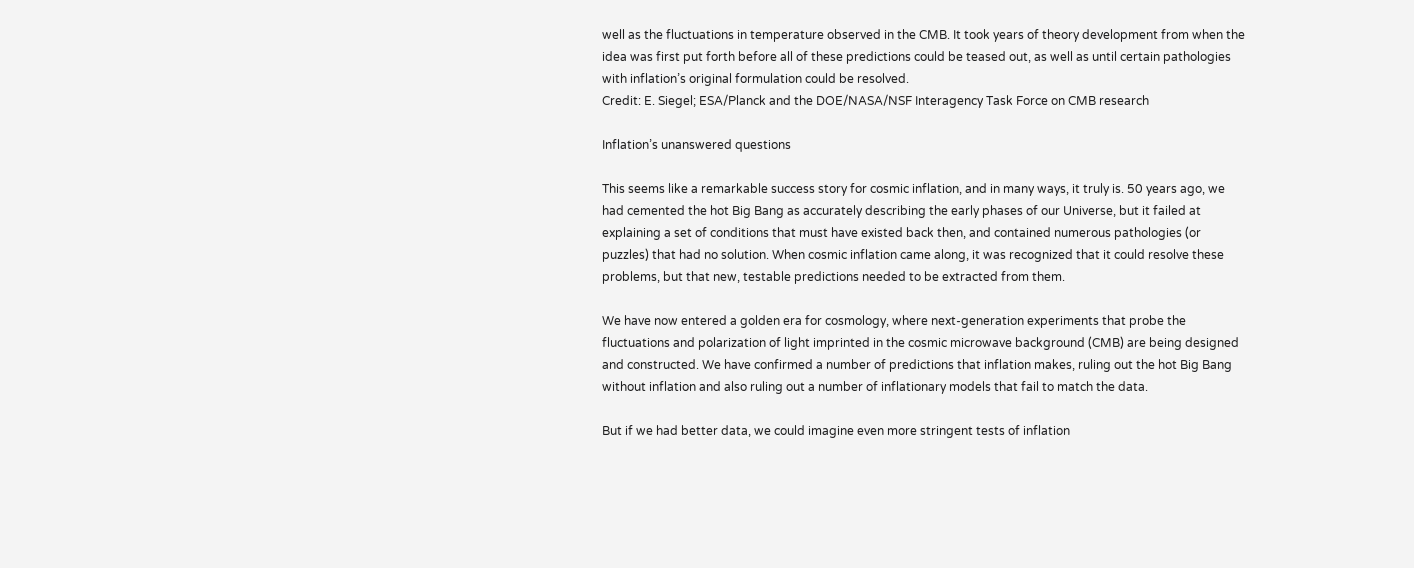well as the fluctuations in temperature observed in the CMB. It took years of theory development from when the idea was first put forth before all of these predictions could be teased out, as well as until certain pathologies with inflation’s original formulation could be resolved.
Credit: E. Siegel; ESA/Planck and the DOE/NASA/NSF Interagency Task Force on CMB research

Inflation’s unanswered questions

This seems like a remarkable success story for cosmic inflation, and in many ways, it truly is. 50 years ago, we had cemented the hot Big Bang as accurately describing the early phases of our Universe, but it failed at explaining a set of conditions that must have existed back then, and contained numerous pathologies (or puzzles) that had no solution. When cosmic inflation came along, it was recognized that it could resolve these problems, but that new, testable predictions needed to be extracted from them.

We have now entered a golden era for cosmology, where next-generation experiments that probe the fluctuations and polarization of light imprinted in the cosmic microwave background (CMB) are being designed and constructed. We have confirmed a number of predictions that inflation makes, ruling out the hot Big Bang without inflation and also ruling out a number of inflationary models that fail to match the data.

But if we had better data, we could imagine even more stringent tests of inflation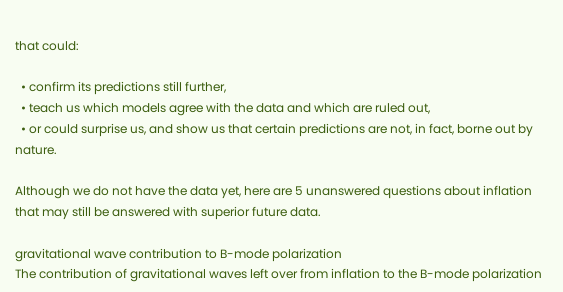that could:

  • confirm its predictions still further,
  • teach us which models agree with the data and which are ruled out,
  • or could surprise us, and show us that certain predictions are not, in fact, borne out by nature.

Although we do not have the data yet, here are 5 unanswered questions about inflation that may still be answered with superior future data.

gravitational wave contribution to B-mode polarization
The contribution of gravitational waves left over from inflation to the B-mode polarization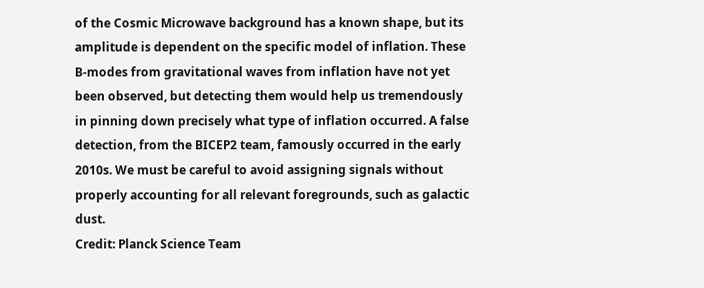of the Cosmic Microwave background has a known shape, but its amplitude is dependent on the specific model of inflation. These B-modes from gravitational waves from inflation have not yet been observed, but detecting them would help us tremendously in pinning down precisely what type of inflation occurred. A false detection, from the BICEP2 team, famously occurred in the early 2010s. We must be careful to avoid assigning signals without properly accounting for all relevant foregrounds, such as galactic dust.
Credit: Planck Science Team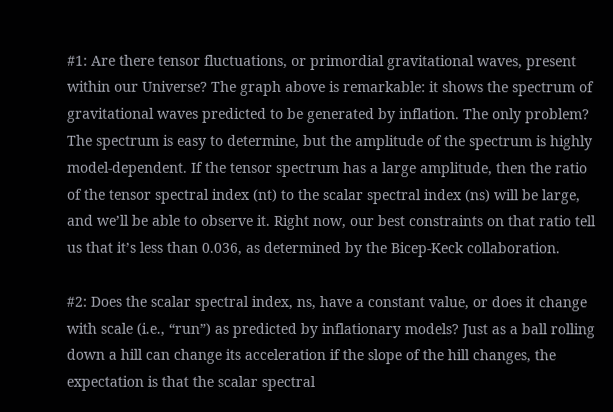#1: Are there tensor fluctuations, or primordial gravitational waves, present within our Universe? The graph above is remarkable: it shows the spectrum of gravitational waves predicted to be generated by inflation. The only problem? The spectrum is easy to determine, but the amplitude of the spectrum is highly model-dependent. If the tensor spectrum has a large amplitude, then the ratio of the tensor spectral index (nt) to the scalar spectral index (ns) will be large, and we’ll be able to observe it. Right now, our best constraints on that ratio tell us that it’s less than 0.036, as determined by the Bicep-Keck collaboration.

#2: Does the scalar spectral index, ns, have a constant value, or does it change with scale (i.e., “run”) as predicted by inflationary models? Just as a ball rolling down a hill can change its acceleration if the slope of the hill changes, the expectation is that the scalar spectral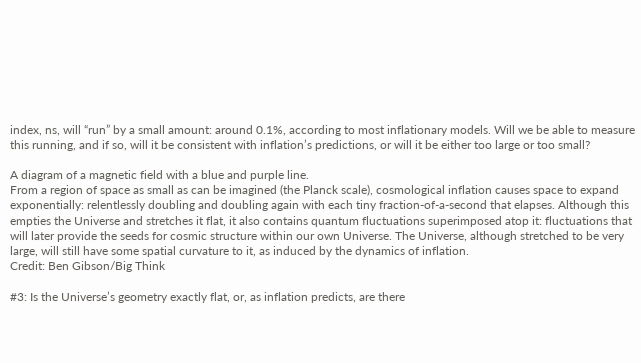index, ns, will “run” by a small amount: around 0.1%, according to most inflationary models. Will we be able to measure this running, and if so, will it be consistent with inflation’s predictions, or will it be either too large or too small?

A diagram of a magnetic field with a blue and purple line.
From a region of space as small as can be imagined (the Planck scale), cosmological inflation causes space to expand exponentially: relentlessly doubling and doubling again with each tiny fraction-of-a-second that elapses. Although this empties the Universe and stretches it flat, it also contains quantum fluctuations superimposed atop it: fluctuations that will later provide the seeds for cosmic structure within our own Universe. The Universe, although stretched to be very large, will still have some spatial curvature to it, as induced by the dynamics of inflation.
Credit: Ben Gibson/Big Think

#3: Is the Universe’s geometry exactly flat, or, as inflation predicts, are there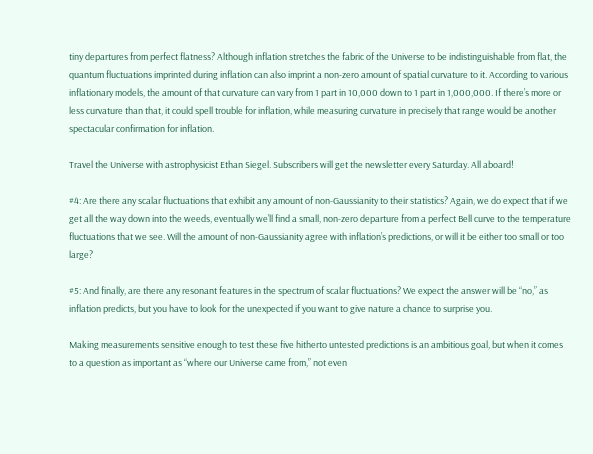tiny departures from perfect flatness? Although inflation stretches the fabric of the Universe to be indistinguishable from flat, the quantum fluctuations imprinted during inflation can also imprint a non-zero amount of spatial curvature to it. According to various inflationary models, the amount of that curvature can vary from 1 part in 10,000 down to 1 part in 1,000,000. If there’s more or less curvature than that, it could spell trouble for inflation, while measuring curvature in precisely that range would be another spectacular confirmation for inflation.

Travel the Universe with astrophysicist Ethan Siegel. Subscribers will get the newsletter every Saturday. All aboard!

#4: Are there any scalar fluctuations that exhibit any amount of non-Gaussianity to their statistics? Again, we do expect that if we get all the way down into the weeds, eventually we’ll find a small, non-zero departure from a perfect Bell curve to the temperature fluctuations that we see. Will the amount of non-Gaussianity agree with inflation’s predictions, or will it be either too small or too large?

#5: And finally, are there any resonant features in the spectrum of scalar fluctuations? We expect the answer will be “no,” as inflation predicts, but you have to look for the unexpected if you want to give nature a chance to surprise you.

Making measurements sensitive enough to test these five hitherto untested predictions is an ambitious goal, but when it comes to a question as important as “where our Universe came from,” not even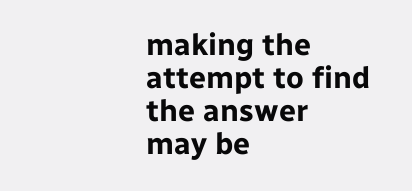making the attempt to find the answer may be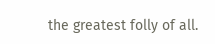the greatest folly of all.